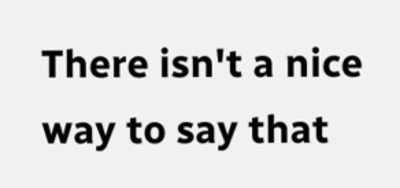There isn't a nice way to say that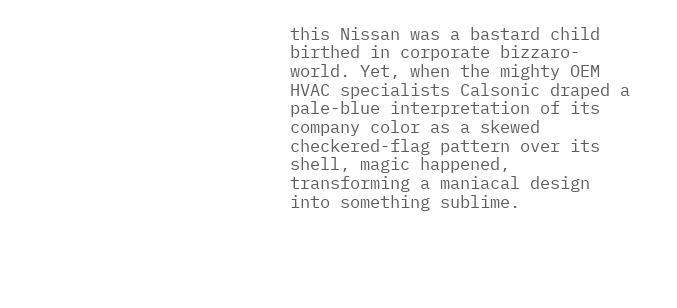this Nissan was a bastard child birthed in corporate bizzaro-world. Yet, when the mighty OEM HVAC specialists Calsonic draped a pale-blue interpretation of its company color as a skewed checkered-flag pattern over its shell, magic happened, transforming a maniacal design into something sublime.